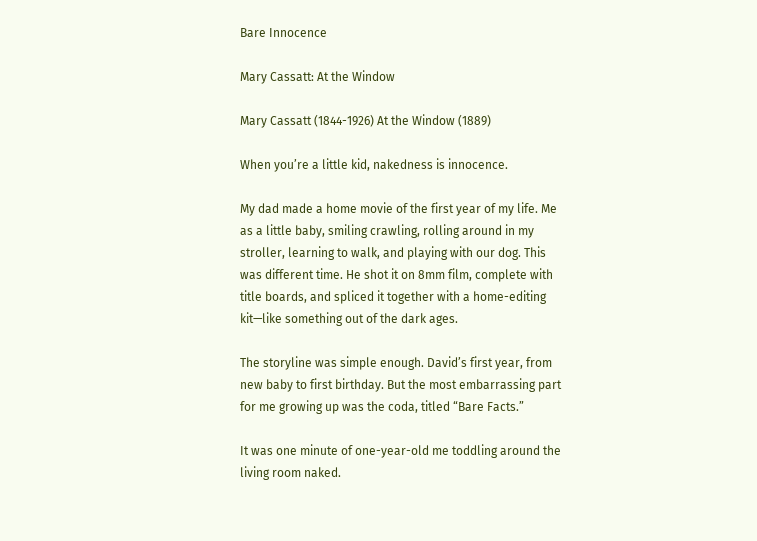Bare Innocence

Mary Cassatt: At the Window

Mary Cassatt (1844-1926) At the Window (1889)

When you’re a little kid, nakedness is innocence.

My dad made a home movie of the first year of my life. Me as a little baby, smiling crawling, rolling around in my stroller, learning to walk, and playing with our dog. This was different time. He shot it on 8mm film, complete with title boards, and spliced it together with a home-editing kit—like something out of the dark ages.

The storyline was simple enough. David’s first year, from new baby to first birthday. But the most embarrassing part for me growing up was the coda, titled “Bare Facts.”

It was one minute of one-year-old me toddling around the living room naked.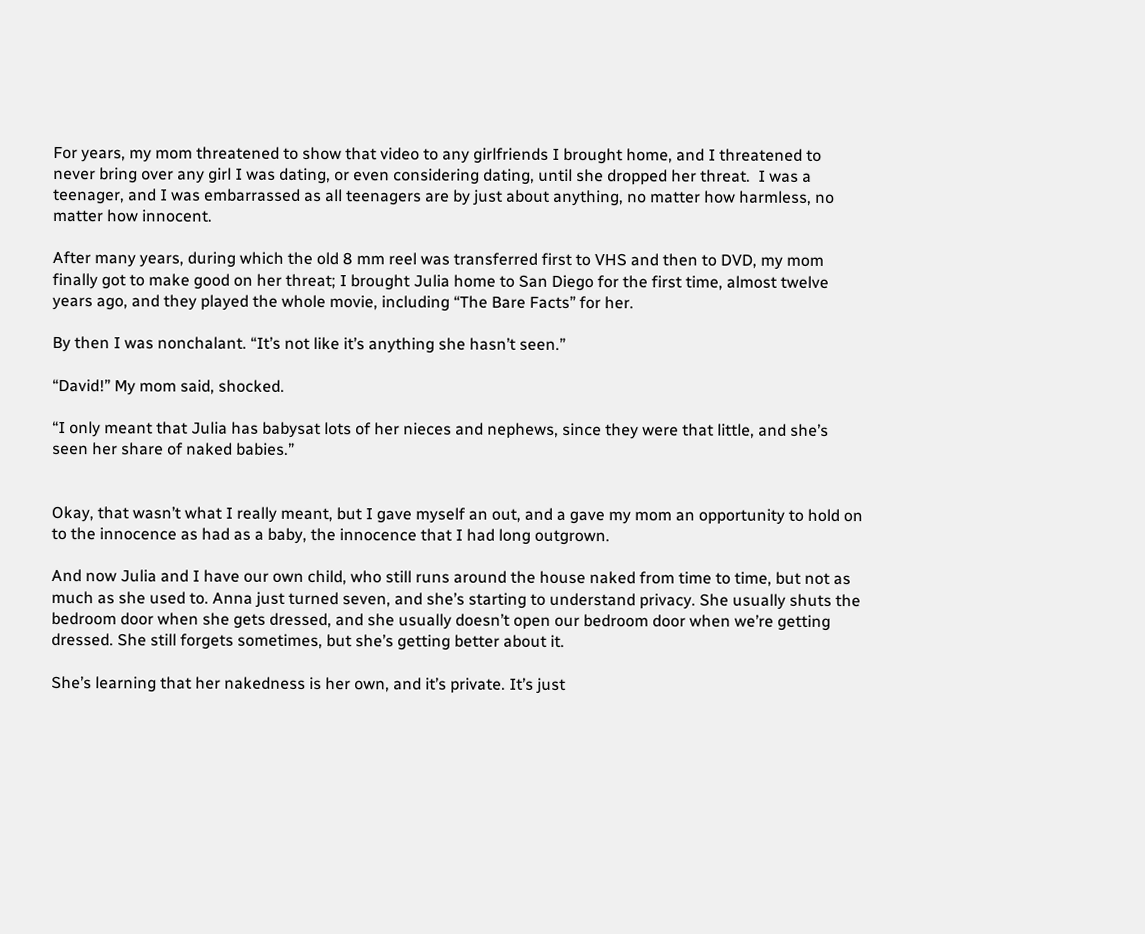For years, my mom threatened to show that video to any girlfriends I brought home, and I threatened to never bring over any girl I was dating, or even considering dating, until she dropped her threat.  I was a teenager, and I was embarrassed as all teenagers are by just about anything, no matter how harmless, no matter how innocent.

After many years, during which the old 8 mm reel was transferred first to VHS and then to DVD, my mom finally got to make good on her threat; I brought Julia home to San Diego for the first time, almost twelve years ago, and they played the whole movie, including “The Bare Facts” for her.

By then I was nonchalant. “It’s not like it’s anything she hasn’t seen.”

“David!” My mom said, shocked.

“I only meant that Julia has babysat lots of her nieces and nephews, since they were that little, and she’s seen her share of naked babies.”


Okay, that wasn’t what I really meant, but I gave myself an out, and a gave my mom an opportunity to hold on to the innocence as had as a baby, the innocence that I had long outgrown.

And now Julia and I have our own child, who still runs around the house naked from time to time, but not as much as she used to. Anna just turned seven, and she’s starting to understand privacy. She usually shuts the bedroom door when she gets dressed, and she usually doesn’t open our bedroom door when we’re getting dressed. She still forgets sometimes, but she’s getting better about it.

She’s learning that her nakedness is her own, and it’s private. It’s just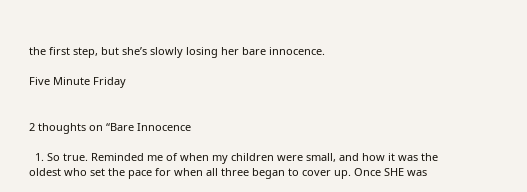the first step, but she’s slowly losing her bare innocence.

Five Minute Friday


2 thoughts on “Bare Innocence

  1. So true. Reminded me of when my children were small, and how it was the oldest who set the pace for when all three began to cover up. Once SHE was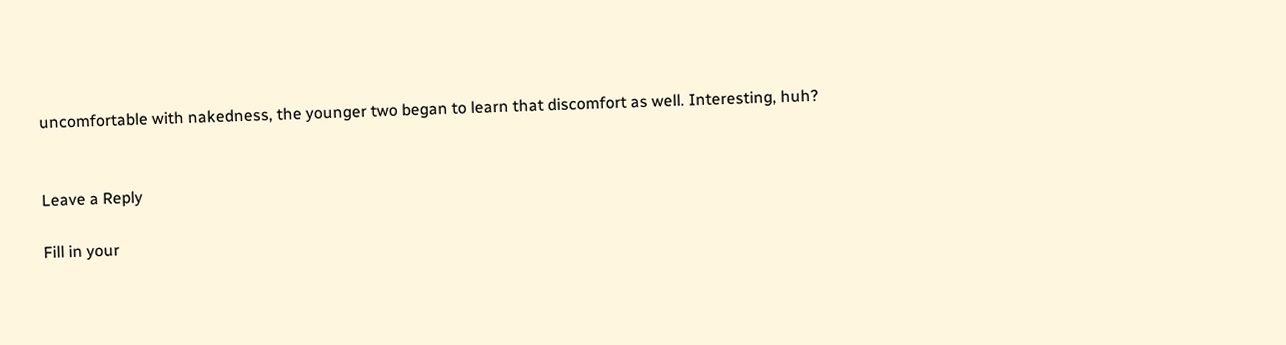uncomfortable with nakedness, the younger two began to learn that discomfort as well. Interesting, huh?


Leave a Reply

Fill in your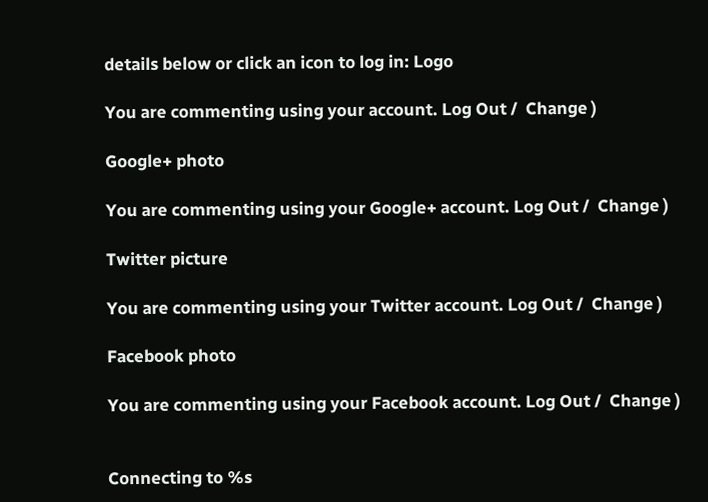details below or click an icon to log in: Logo

You are commenting using your account. Log Out /  Change )

Google+ photo

You are commenting using your Google+ account. Log Out /  Change )

Twitter picture

You are commenting using your Twitter account. Log Out /  Change )

Facebook photo

You are commenting using your Facebook account. Log Out /  Change )


Connecting to %s